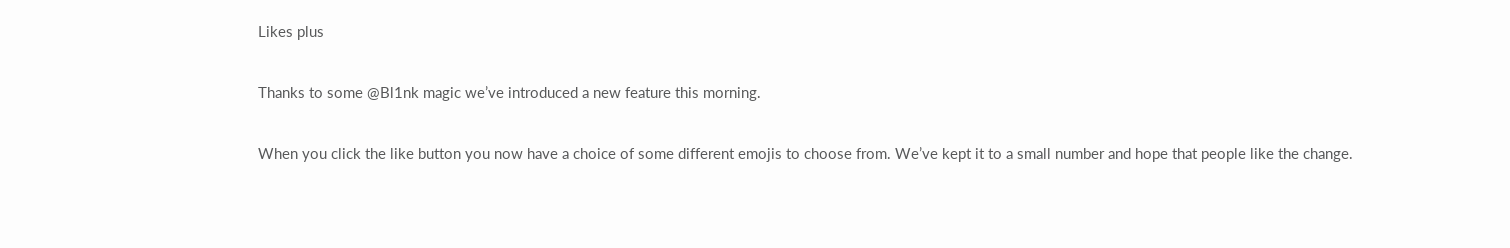Likes plus

Thanks to some @Bl1nk magic we’ve introduced a new feature this morning.

When you click the like button you now have a choice of some different emojis to choose from. We’ve kept it to a small number and hope that people like the change.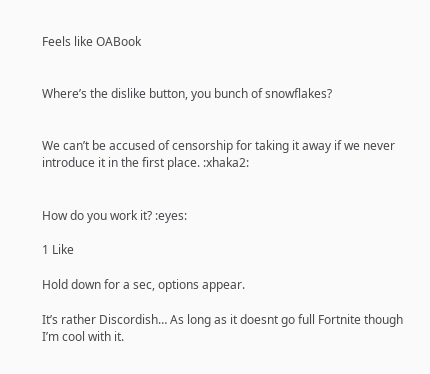Feels like OABook


Where’s the dislike button, you bunch of snowflakes?


We can’t be accused of censorship for taking it away if we never introduce it in the first place. :xhaka2:


How do you work it? :eyes:

1 Like

Hold down for a sec, options appear.

It’s rather Discordish… As long as it doesnt go full Fortnite though I’m cool with it.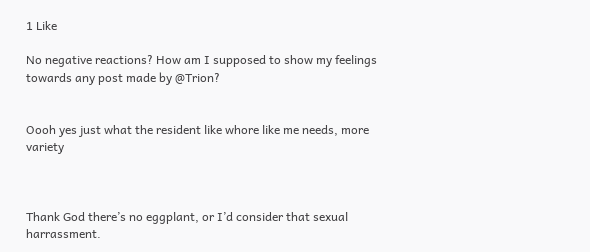1 Like

No negative reactions? How am I supposed to show my feelings towards any post made by @Trion?


Oooh yes just what the resident like whore like me needs, more variety



Thank God there’s no eggplant, or I’d consider that sexual harrassment.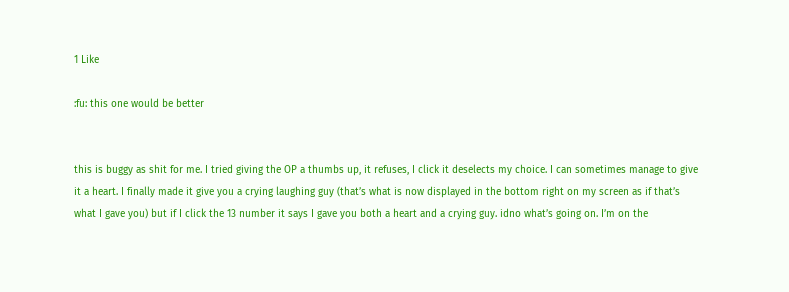1 Like

:fu: this one would be better


this is buggy as shit for me. I tried giving the OP a thumbs up, it refuses, I click it deselects my choice. I can sometimes manage to give it a heart. I finally made it give you a crying laughing guy (that’s what is now displayed in the bottom right on my screen as if that’s what I gave you) but if I click the 13 number it says I gave you both a heart and a crying guy. idno what’s going on. I’m on the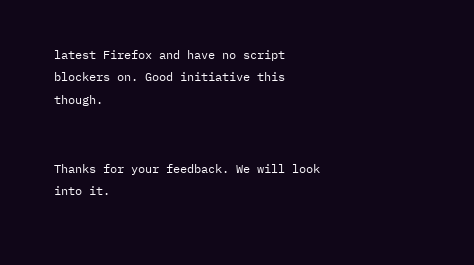latest Firefox and have no script blockers on. Good initiative this though.


Thanks for your feedback. We will look into it.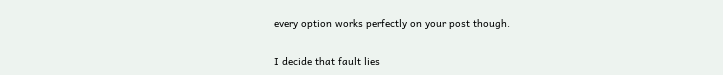every option works perfectly on your post though.

I decide that fault lies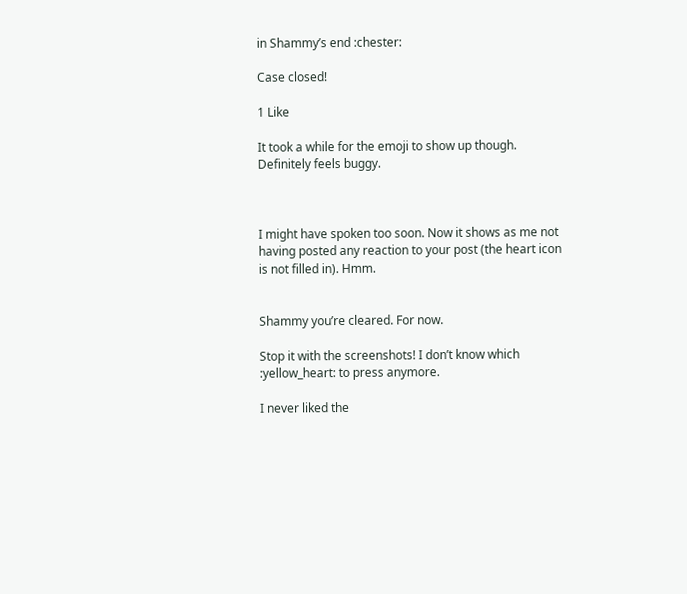in Shammy’s end :chester:

Case closed!

1 Like

It took a while for the emoji to show up though. Definitely feels buggy.



I might have spoken too soon. Now it shows as me not having posted any reaction to your post (the heart icon is not filled in). Hmm.


Shammy you’re cleared. For now.

Stop it with the screenshots! I don’t know which :yellow_heart: to press anymore.

I never liked the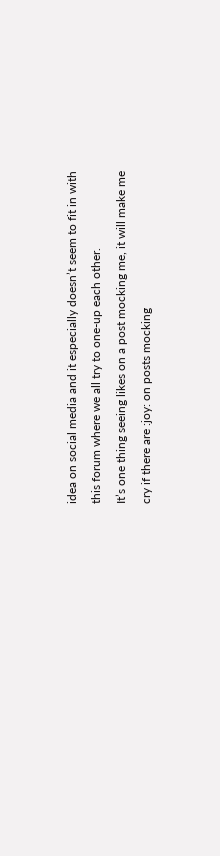idea on social media and it especially doesn’t seem to fit in with this forum where we all try to one-up each other.
It’s one thing seeing likes on a post mocking me, it will make me cry if there are :joy: on posts mocking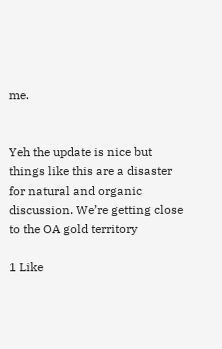me.


Yeh the update is nice but things like this are a disaster for natural and organic discussion. We’re getting close to the OA gold territory

1 Like